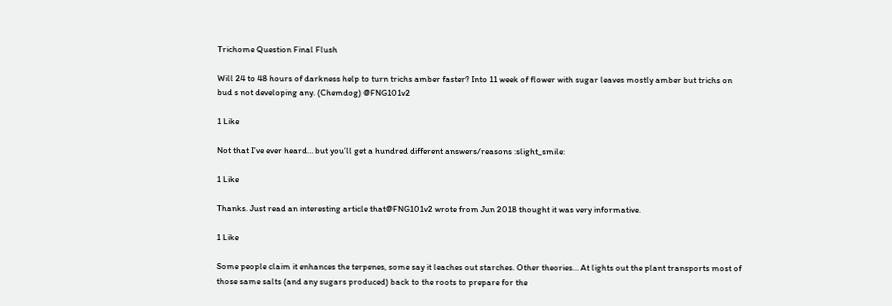Trichome Question Final Flush

Will 24 to 48 hours of darkness help to turn trichs amber faster? Into 11 week of flower with sugar leaves mostly amber but trichs on bud s not developing any. (Chemdog) @FNG101v2

1 Like

Not that I’ve ever heard… but you’ll get a hundred different answers/reasons :slight_smile:

1 Like

Thanks. Just read an interesting article that@FNG101v2 wrote from Jun 2018 thought it was very informative.

1 Like

Some people claim it enhances the terpenes, some say it leaches out starches. Other theories… At lights out the plant transports most of those same salts (and any sugars produced) back to the roots to prepare for the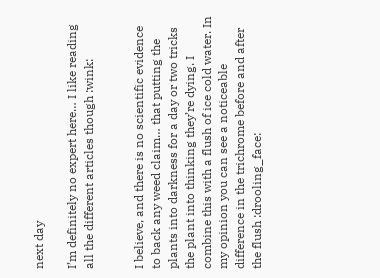next day

I’m definitely no expert here… I like reading all the different articles though :wink:


I believe, and there is no scientific evidence to back any weed claim… that putting the plants into darkness for a day or two tricks the plant into thinking they’re dying. I combine this with a flush of ice cold water. In my opinion you can see a noticeable difference in the trichrome before and after the flush :drooling_face: